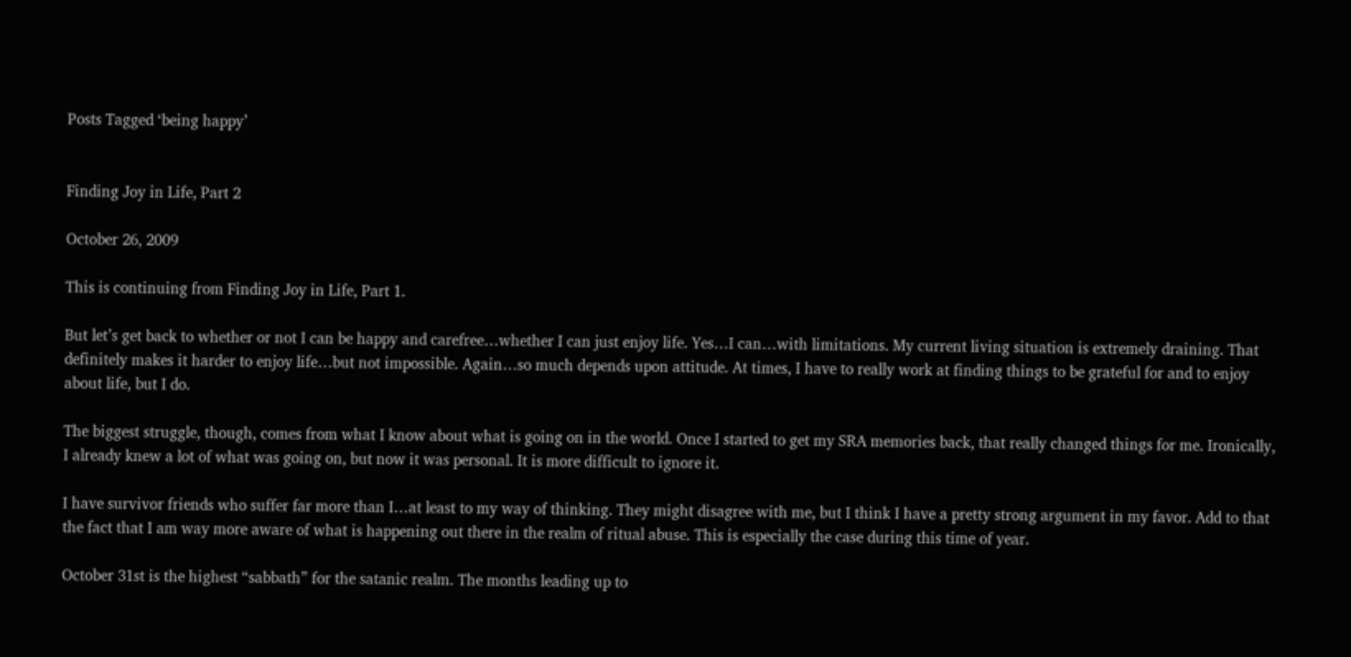Posts Tagged ‘being happy’


Finding Joy in Life, Part 2

October 26, 2009

This is continuing from Finding Joy in Life, Part 1.

But let’s get back to whether or not I can be happy and carefree…whether I can just enjoy life. Yes…I can…with limitations. My current living situation is extremely draining. That definitely makes it harder to enjoy life…but not impossible. Again…so much depends upon attitude. At times, I have to really work at finding things to be grateful for and to enjoy about life, but I do.

The biggest struggle, though, comes from what I know about what is going on in the world. Once I started to get my SRA memories back, that really changed things for me. Ironically, I already knew a lot of what was going on, but now it was personal. It is more difficult to ignore it.

I have survivor friends who suffer far more than I…at least to my way of thinking. They might disagree with me, but I think I have a pretty strong argument in my favor. Add to that the fact that I am way more aware of what is happening out there in the realm of ritual abuse. This is especially the case during this time of year.

October 31st is the highest “sabbath” for the satanic realm. The months leading up to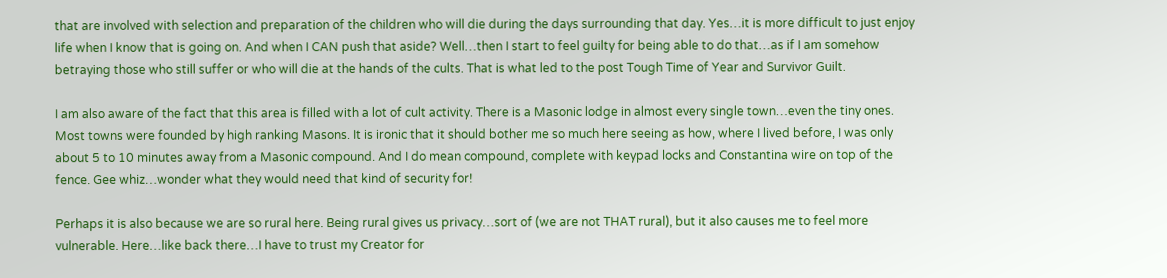that are involved with selection and preparation of the children who will die during the days surrounding that day. Yes…it is more difficult to just enjoy life when I know that is going on. And when I CAN push that aside? Well…then I start to feel guilty for being able to do that…as if I am somehow betraying those who still suffer or who will die at the hands of the cults. That is what led to the post Tough Time of Year and Survivor Guilt.

I am also aware of the fact that this area is filled with a lot of cult activity. There is a Masonic lodge in almost every single town…even the tiny ones. Most towns were founded by high ranking Masons. It is ironic that it should bother me so much here seeing as how, where I lived before, I was only about 5 to 10 minutes away from a Masonic compound. And I do mean compound, complete with keypad locks and Constantina wire on top of the fence. Gee whiz…wonder what they would need that kind of security for!

Perhaps it is also because we are so rural here. Being rural gives us privacy…sort of (we are not THAT rural), but it also causes me to feel more vulnerable. Here…like back there…I have to trust my Creator for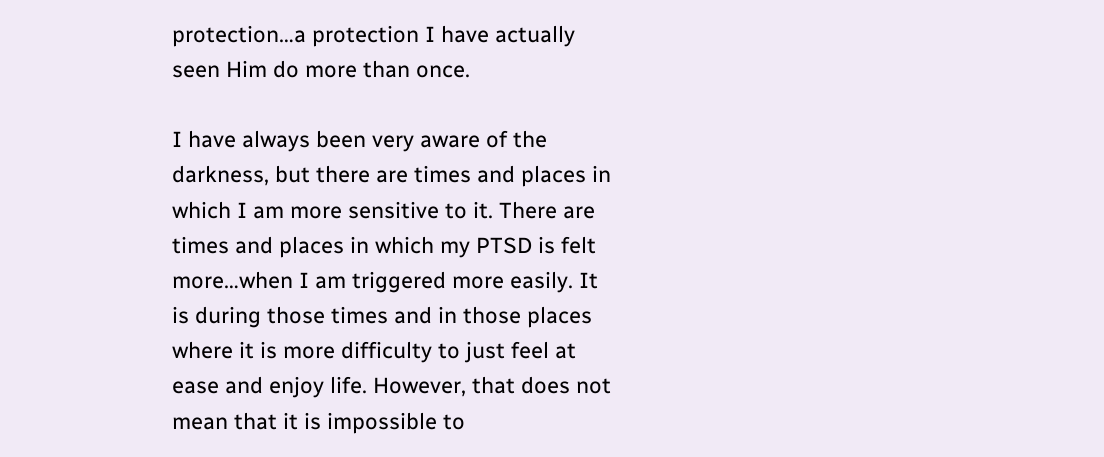protection…a protection I have actually seen Him do more than once.

I have always been very aware of the darkness, but there are times and places in which I am more sensitive to it. There are times and places in which my PTSD is felt more…when I am triggered more easily. It is during those times and in those places where it is more difficulty to just feel at ease and enjoy life. However, that does not mean that it is impossible to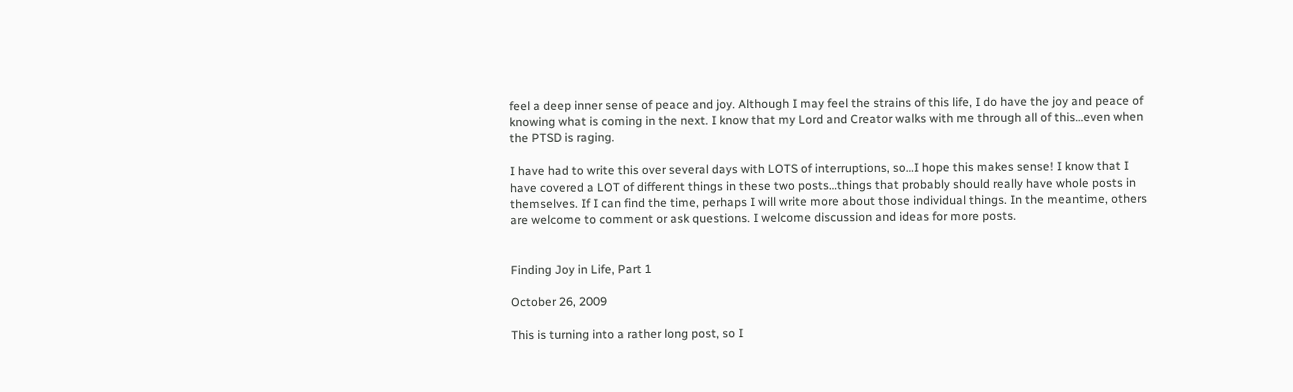feel a deep inner sense of peace and joy. Although I may feel the strains of this life, I do have the joy and peace of knowing what is coming in the next. I know that my Lord and Creator walks with me through all of this…even when the PTSD is raging.

I have had to write this over several days with LOTS of interruptions, so…I hope this makes sense! I know that I have covered a LOT of different things in these two posts…things that probably should really have whole posts in themselves. If I can find the time, perhaps I will write more about those individual things. In the meantime, others are welcome to comment or ask questions. I welcome discussion and ideas for more posts.


Finding Joy in Life, Part 1

October 26, 2009

This is turning into a rather long post, so I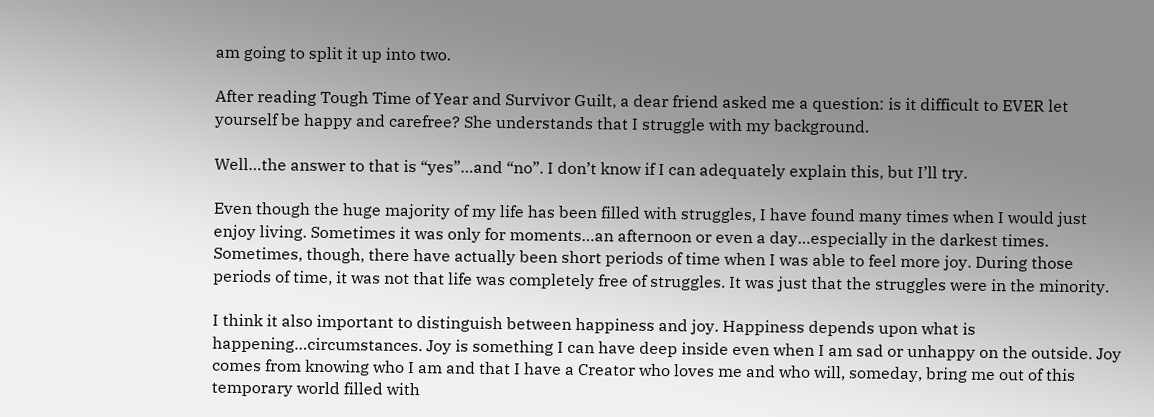am going to split it up into two.

After reading Tough Time of Year and Survivor Guilt, a dear friend asked me a question: is it difficult to EVER let yourself be happy and carefree? She understands that I struggle with my background.

Well…the answer to that is “yes”…and “no”. I don’t know if I can adequately explain this, but I’ll try.

Even though the huge majority of my life has been filled with struggles, I have found many times when I would just enjoy living. Sometimes it was only for moments…an afternoon or even a day…especially in the darkest times. Sometimes, though, there have actually been short periods of time when I was able to feel more joy. During those periods of time, it was not that life was completely free of struggles. It was just that the struggles were in the minority.

I think it also important to distinguish between happiness and joy. Happiness depends upon what is happening…circumstances. Joy is something I can have deep inside even when I am sad or unhappy on the outside. Joy comes from knowing who I am and that I have a Creator who loves me and who will, someday, bring me out of this temporary world filled with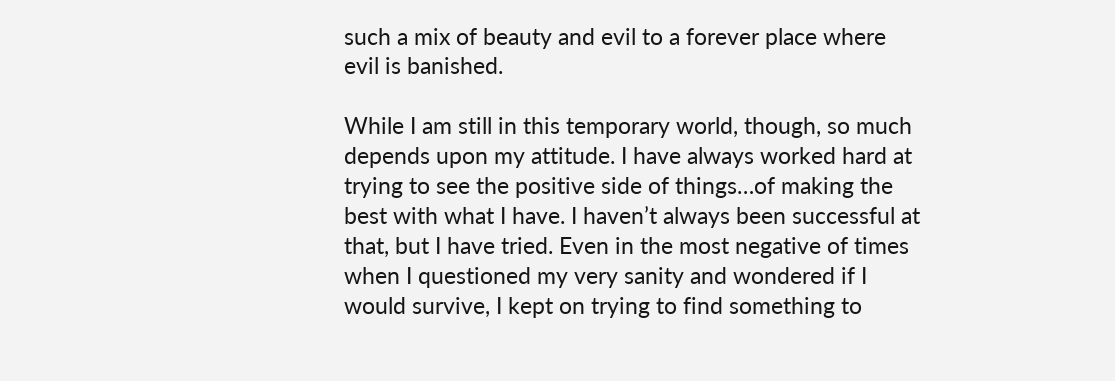such a mix of beauty and evil to a forever place where evil is banished.

While I am still in this temporary world, though, so much depends upon my attitude. I have always worked hard at trying to see the positive side of things…of making the best with what I have. I haven’t always been successful at that, but I have tried. Even in the most negative of times when I questioned my very sanity and wondered if I would survive, I kept on trying to find something to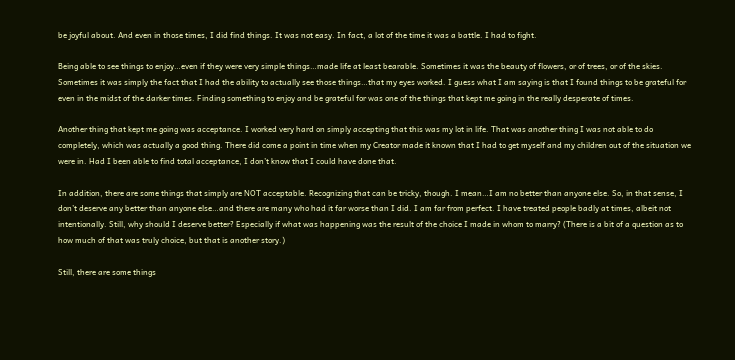be joyful about. And even in those times, I did find things. It was not easy. In fact, a lot of the time it was a battle. I had to fight.

Being able to see things to enjoy…even if they were very simple things…made life at least bearable. Sometimes it was the beauty of flowers, or of trees, or of the skies. Sometimes it was simply the fact that I had the ability to actually see those things…that my eyes worked. I guess what I am saying is that I found things to be grateful for even in the midst of the darker times. Finding something to enjoy and be grateful for was one of the things that kept me going in the really desperate of times.

Another thing that kept me going was acceptance. I worked very hard on simply accepting that this was my lot in life. That was another thing I was not able to do completely, which was actually a good thing. There did come a point in time when my Creator made it known that I had to get myself and my children out of the situation we were in. Had I been able to find total acceptance, I don’t know that I could have done that.

In addition, there are some things that simply are NOT acceptable. Recognizing that can be tricky, though. I mean…I am no better than anyone else. So, in that sense, I don’t deserve any better than anyone else…and there are many who had it far worse than I did. I am far from perfect. I have treated people badly at times, albeit not intentionally. Still, why should I deserve better? Especially if what was happening was the result of the choice I made in whom to marry? (There is a bit of a question as to how much of that was truly choice, but that is another story.)

Still, there are some things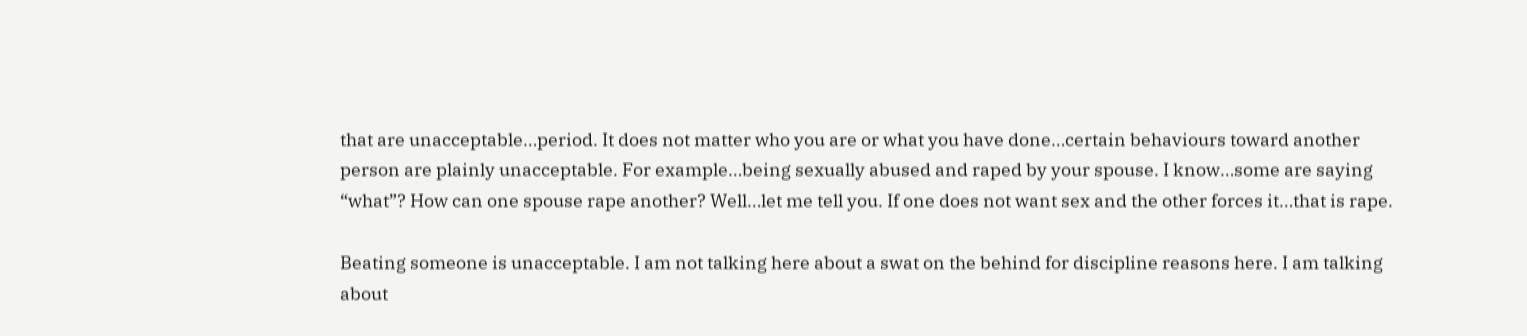that are unacceptable…period. It does not matter who you are or what you have done…certain behaviours toward another person are plainly unacceptable. For example…being sexually abused and raped by your spouse. I know…some are saying “what”? How can one spouse rape another? Well…let me tell you. If one does not want sex and the other forces it…that is rape.

Beating someone is unacceptable. I am not talking here about a swat on the behind for discipline reasons here. I am talking about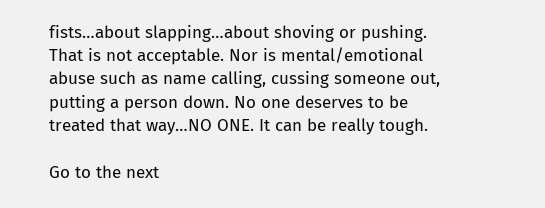fists…about slapping…about shoving or pushing. That is not acceptable. Nor is mental/emotional abuse such as name calling, cussing someone out, putting a person down. No one deserves to be treated that way…NO ONE. It can be really tough.

Go to the next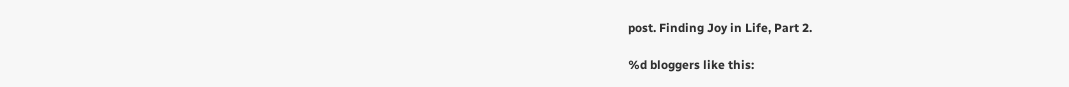post. Finding Joy in Life, Part 2.

%d bloggers like this: